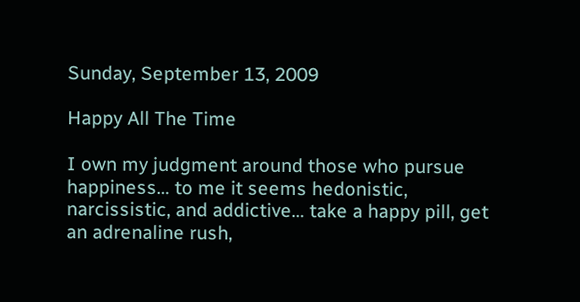Sunday, September 13, 2009

Happy All The Time

I own my judgment around those who pursue happiness… to me it seems hedonistic, narcissistic, and addictive… take a happy pill, get an adrenaline rush,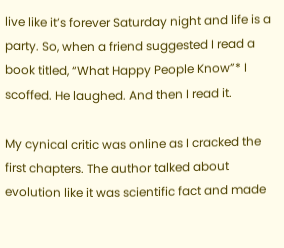live like it’s forever Saturday night and life is a party. So, when a friend suggested I read a book titled, “What Happy People Know”* I scoffed. He laughed. And then I read it.

My cynical critic was online as I cracked the first chapters. The author talked about evolution like it was scientific fact and made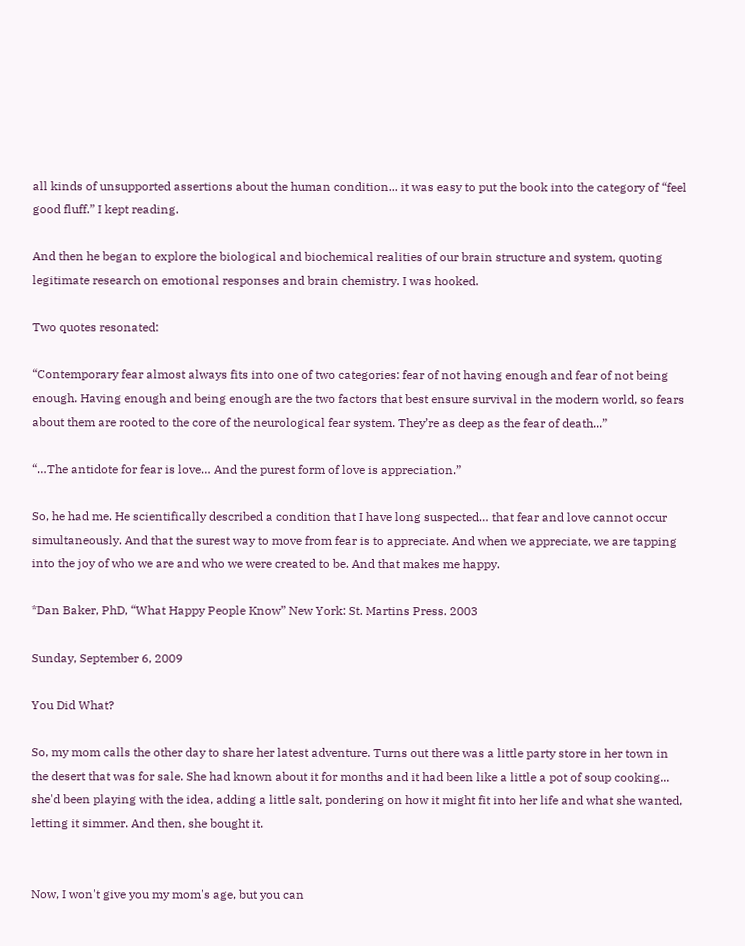all kinds of unsupported assertions about the human condition... it was easy to put the book into the category of “feel good fluff.” I kept reading.

And then he began to explore the biological and biochemical realities of our brain structure and system, quoting legitimate research on emotional responses and brain chemistry. I was hooked.

Two quotes resonated:

“Contemporary fear almost always fits into one of two categories: fear of not having enough and fear of not being enough. Having enough and being enough are the two factors that best ensure survival in the modern world, so fears about them are rooted to the core of the neurological fear system. They’re as deep as the fear of death...”

“…The antidote for fear is love… And the purest form of love is appreciation.”

So, he had me. He scientifically described a condition that I have long suspected… that fear and love cannot occur simultaneously. And that the surest way to move from fear is to appreciate. And when we appreciate, we are tapping into the joy of who we are and who we were created to be. And that makes me happy.

*Dan Baker, PhD, “What Happy People Know” New York: St. Martins Press. 2003

Sunday, September 6, 2009

You Did What?

So, my mom calls the other day to share her latest adventure. Turns out there was a little party store in her town in the desert that was for sale. She had known about it for months and it had been like a little a pot of soup cooking... she'd been playing with the idea, adding a little salt, pondering on how it might fit into her life and what she wanted, letting it simmer. And then, she bought it.


Now, I won't give you my mom's age, but you can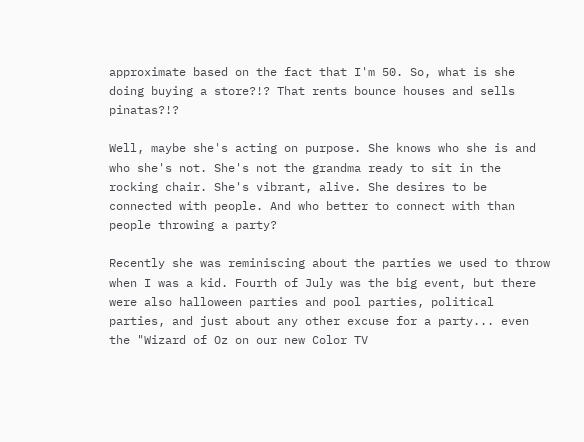approximate based on the fact that I'm 50. So, what is she doing buying a store?!? That rents bounce houses and sells pinatas?!?

Well, maybe she's acting on purpose. She knows who she is and who she's not. She's not the grandma ready to sit in the rocking chair. She's vibrant, alive. She desires to be connected with people. And who better to connect with than people throwing a party?

Recently she was reminiscing about the parties we used to throw when I was a kid. Fourth of July was the big event, but there were also halloween parties and pool parties, political parties, and just about any other excuse for a party... even the "Wizard of Oz on our new Color TV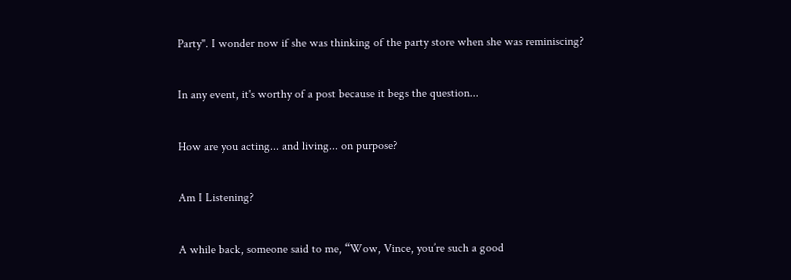Party". I wonder now if she was thinking of the party store when she was reminiscing?

In any event, it's worthy of a post because it begs the question...

How are you acting... and living... on purpose?

Am I Listening?

A while back, someone said to me, “Wow, Vince, you’re such a good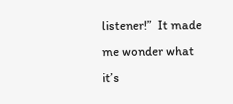listener!”  It made me wonder what it’s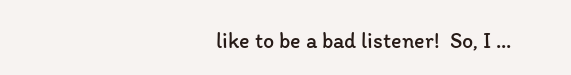like to be a bad listener!  So, I ...